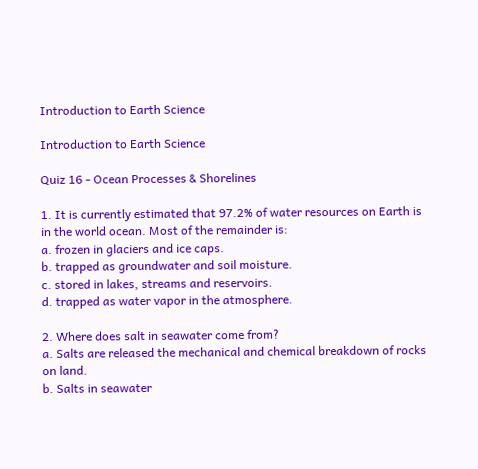Introduction to Earth Science

Introduction to Earth Science

Quiz 16 - Ocean Processes & Shorelines

1. It is currently estimated that 97.2% of water resources on Earth is in the world ocean. Most of the remainder is:
a. frozen in glaciers and ice caps.
b. trapped as groundwater and soil moisture.
c. stored in lakes, streams and reservoirs.
d. trapped as water vapor in the atmosphere.

2. Where does salt in seawater come from?
a. Salts are released the mechanical and chemical breakdown of rocks on land.
b. Salts in seawater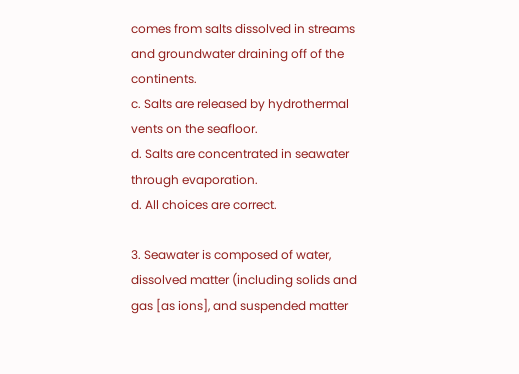comes from salts dissolved in streams and groundwater draining off of the continents.
c. Salts are released by hydrothermal vents on the seafloor.
d. Salts are concentrated in seawater through evaporation.
d. All choices are correct.

3. Seawater is composed of water, dissolved matter (including solids and gas [as ions], and suspended matter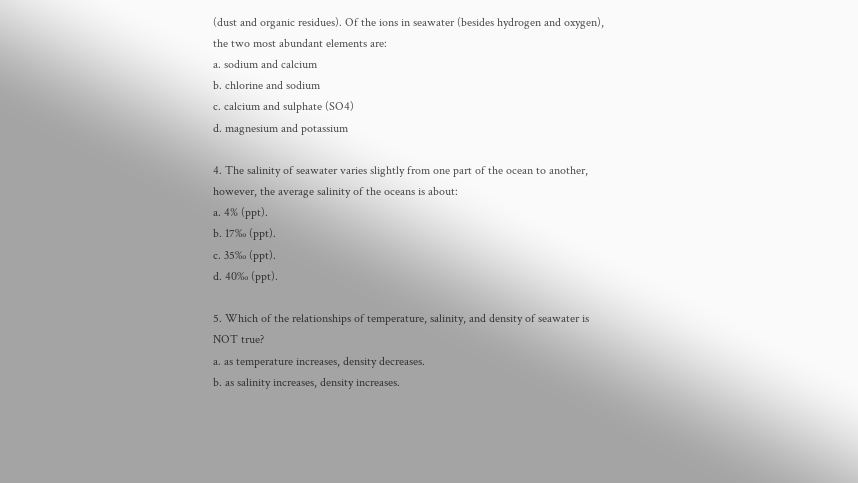(dust and organic residues). Of the ions in seawater (besides hydrogen and oxygen), the two most abundant elements are:
a. sodium and calcium
b. chlorine and sodium
c. calcium and sulphate (SO4)
d. magnesium and potassium

4. The salinity of seawater varies slightly from one part of the ocean to another, however, the average salinity of the oceans is about:
a. 4% (ppt).
b. 17‰ (ppt).
c. 35‰ (ppt).
d. 40‰ (ppt).

5. Which of the relationships of temperature, salinity, and density of seawater is NOT true?
a. as temperature increases, density decreases.
b. as salinity increases, density increases.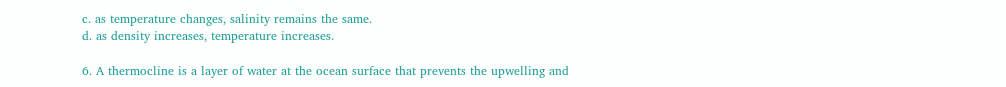c. as temperature changes, salinity remains the same.
d. as density increases, temperature increases.

6. A thermocline is a layer of water at the ocean surface that prevents the upwelling and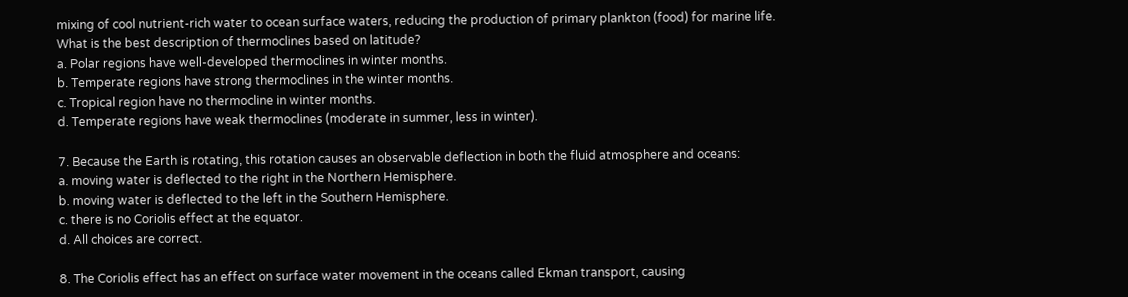mixing of cool nutrient-rich water to ocean surface waters, reducing the production of primary plankton (food) for marine life. What is the best description of thermoclines based on latitude?
a. Polar regions have well-developed thermoclines in winter months.
b. Temperate regions have strong thermoclines in the winter months.
c. Tropical region have no thermocline in winter months.
d. Temperate regions have weak thermoclines (moderate in summer, less in winter).

7. Because the Earth is rotating, this rotation causes an observable deflection in both the fluid atmosphere and oceans:
a. moving water is deflected to the right in the Northern Hemisphere.
b. moving water is deflected to the left in the Southern Hemisphere.
c. there is no Coriolis effect at the equator.
d. All choices are correct.

8. The Coriolis effect has an effect on surface water movement in the oceans called Ekman transport, causing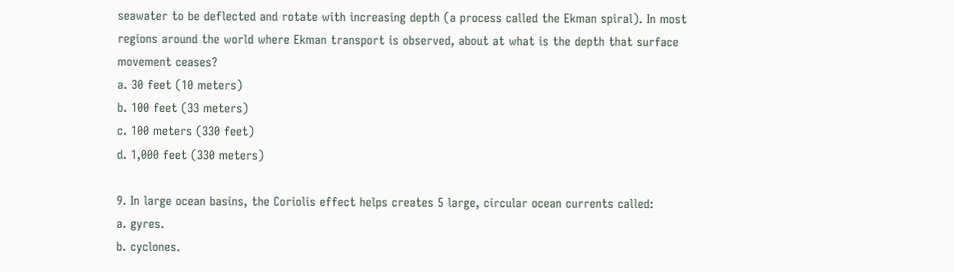seawater to be deflected and rotate with increasing depth (a process called the Ekman spiral). In most regions around the world where Ekman transport is observed, about at what is the depth that surface movement ceases?
a. 30 feet (10 meters)
b. 100 feet (33 meters)
c. 100 meters (330 feet)
d. 1,000 feet (330 meters)

9. In large ocean basins, the Coriolis effect helps creates 5 large, circular ocean currents called:
a. gyres.
b. cyclones.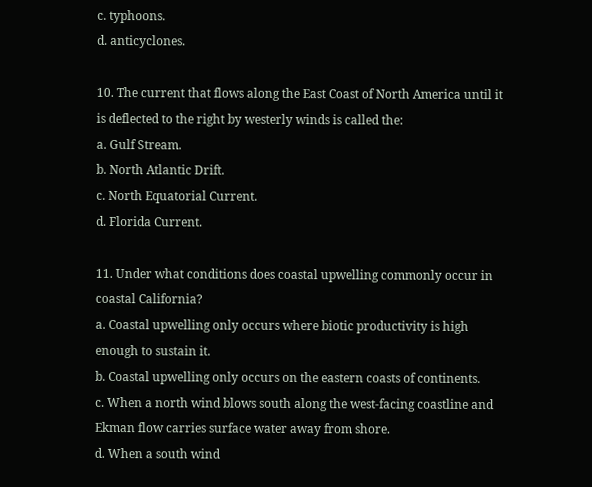c. typhoons.
d. anticyclones.

10. The current that flows along the East Coast of North America until it is deflected to the right by westerly winds is called the:
a. Gulf Stream.
b. North Atlantic Drift.
c. North Equatorial Current.
d. Florida Current.

11. Under what conditions does coastal upwelling commonly occur in coastal California?
a. Coastal upwelling only occurs where biotic productivity is high enough to sustain it.
b. Coastal upwelling only occurs on the eastern coasts of continents.
c. When a north wind blows south along the west-facing coastline and Ekman flow carries surface water away from shore.
d. When a south wind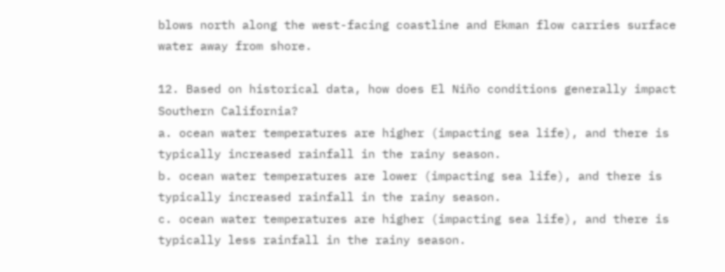blows north along the west-facing coastline and Ekman flow carries surface water away from shore.

12. Based on historical data, how does El Niño conditions generally impact Southern California?
a. ocean water temperatures are higher (impacting sea life), and there is typically increased rainfall in the rainy season.
b. ocean water temperatures are lower (impacting sea life), and there is typically increased rainfall in the rainy season.
c. ocean water temperatures are higher (impacting sea life), and there is typically less rainfall in the rainy season.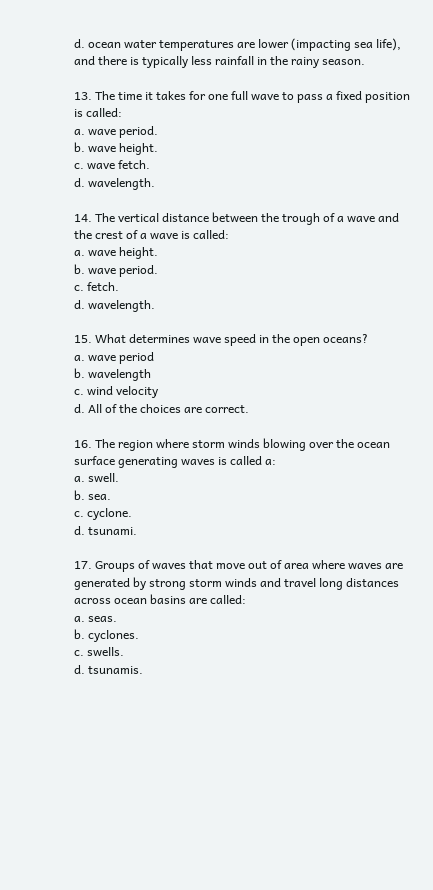d. ocean water temperatures are lower (impacting sea life), and there is typically less rainfall in the rainy season.

13. The time it takes for one full wave to pass a fixed position is called:
a. wave period.
b. wave height.
c. wave fetch.
d. wavelength.

14. The vertical distance between the trough of a wave and the crest of a wave is called:
a. wave height.
b. wave period.
c. fetch.
d. wavelength.

15. What determines wave speed in the open oceans?
a. wave period
b. wavelength
c. wind velocity
d. All of the choices are correct.

16. The region where storm winds blowing over the ocean surface generating waves is called a:
a. swell.
b. sea.
c. cyclone.
d. tsunami.

17. Groups of waves that move out of area where waves are generated by strong storm winds and travel long distances across ocean basins are called:
a. seas.
b. cyclones.
c. swells.
d. tsunamis.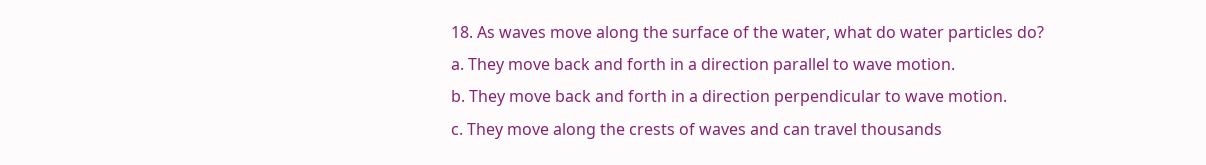18. As waves move along the surface of the water, what do water particles do?
a. They move back and forth in a direction parallel to wave motion.
b. They move back and forth in a direction perpendicular to wave motion.
c. They move along the crests of waves and can travel thousands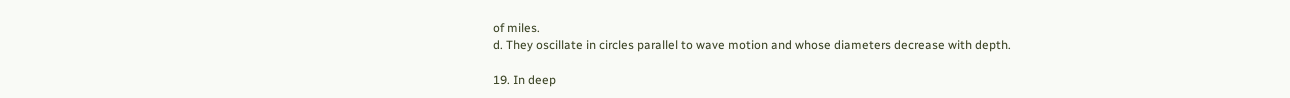of miles.
d. They oscillate in circles parallel to wave motion and whose diameters decrease with depth.

19. In deep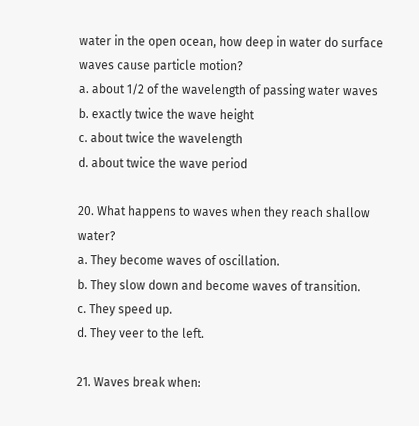water in the open ocean, how deep in water do surface waves cause particle motion?
a. about 1/2 of the wavelength of passing water waves
b. exactly twice the wave height
c. about twice the wavelength
d. about twice the wave period

20. What happens to waves when they reach shallow water?
a. They become waves of oscillation.
b. They slow down and become waves of transition.
c. They speed up.
d. They veer to the left.

21. Waves break when: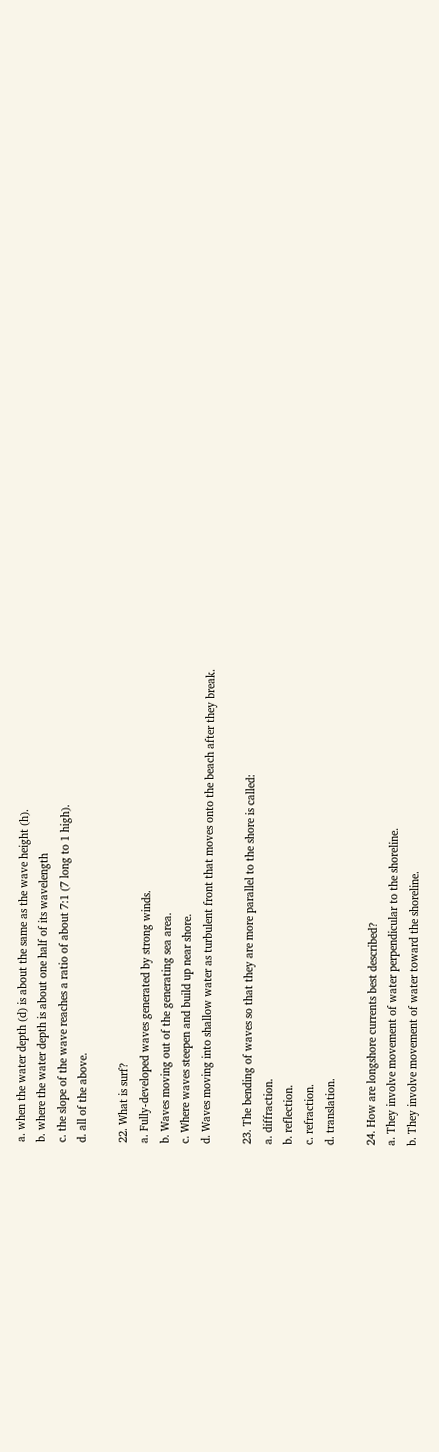a. when the water depth (d) is about the same as the wave height (h).
b. where the water depth is about one half of its wavelength
c. the slope of the wave reaches a ratio of about 7:1 (7 long to 1 high).
d. all of the above.

22. What is surf?
a. Fully-developed waves generated by strong winds.
b. Waves moving out of the generating sea area.
c. Where waves steepen and build up near shore.
d. Waves moving into shallow water as turbulent front that moves onto the beach after they break.

23. The bending of waves so that they are more parallel to the shore is called:
a. diffraction.
b. reflection.
c. refraction.
d. translation.

24. How are longshore currents best described?
a. They involve movement of water perpendicular to the shoreline.
b. They involve movement of water toward the shoreline.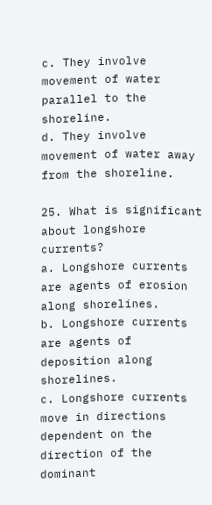c. They involve movement of water parallel to the shoreline.
d. They involve movement of water away from the shoreline.

25. What is significant about longshore currents?
a. Longshore currents are agents of erosion along shorelines.
b. Longshore currents are agents of deposition along shorelines.
c. Longshore currents move in directions dependent on the direction of the dominant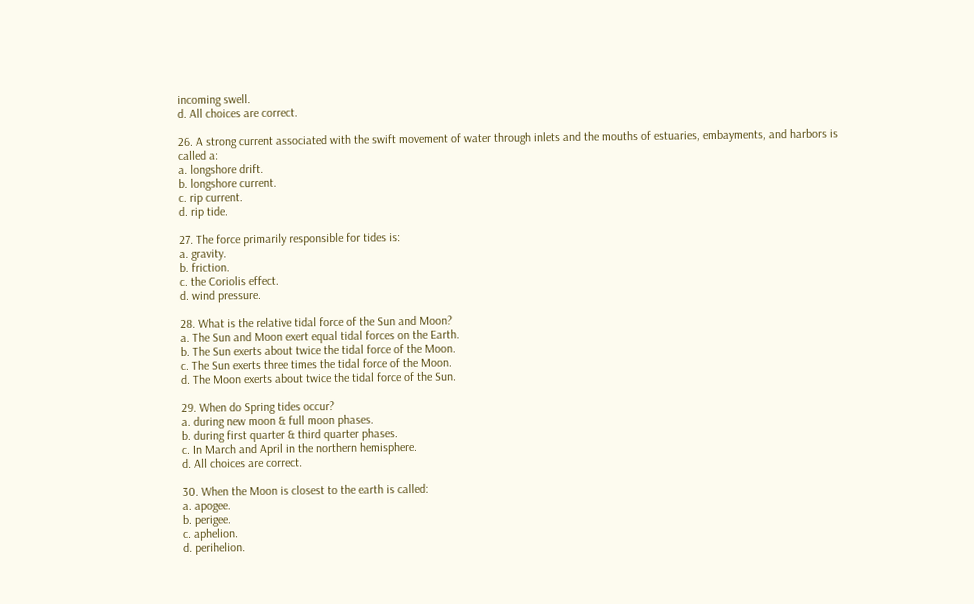incoming swell.
d. All choices are correct.

26. A strong current associated with the swift movement of water through inlets and the mouths of estuaries, embayments, and harbors is called a:
a. longshore drift.
b. longshore current.
c. rip current.
d. rip tide.

27. The force primarily responsible for tides is:
a. gravity.
b. friction.
c. the Coriolis effect.
d. wind pressure.

28. What is the relative tidal force of the Sun and Moon?
a. The Sun and Moon exert equal tidal forces on the Earth.
b. The Sun exerts about twice the tidal force of the Moon.
c. The Sun exerts three times the tidal force of the Moon.
d. The Moon exerts about twice the tidal force of the Sun.

29. When do Spring tides occur?
a. during new moon & full moon phases.
b. during first quarter & third quarter phases.
c. In March and April in the northern hemisphere.
d. All choices are correct.

30. When the Moon is closest to the earth is called:
a. apogee.
b. perigee.
c. aphelion.
d. perihelion.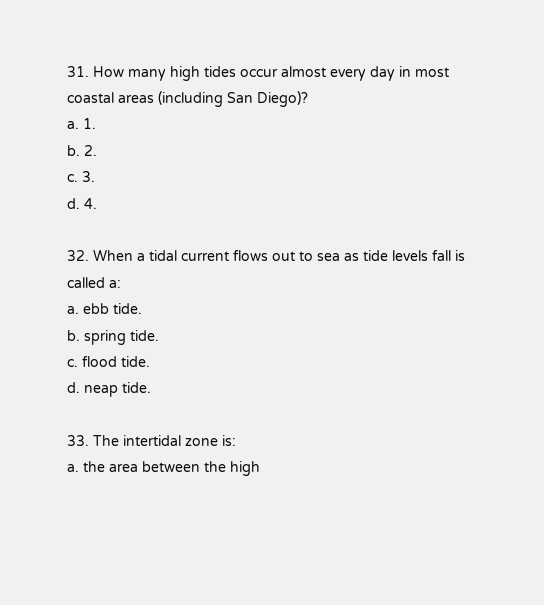31. How many high tides occur almost every day in most coastal areas (including San Diego)?
a. 1.
b. 2.
c. 3.
d. 4.

32. When a tidal current flows out to sea as tide levels fall is called a:
a. ebb tide.
b. spring tide.
c. flood tide.
d. neap tide.

33. The intertidal zone is:
a. the area between the high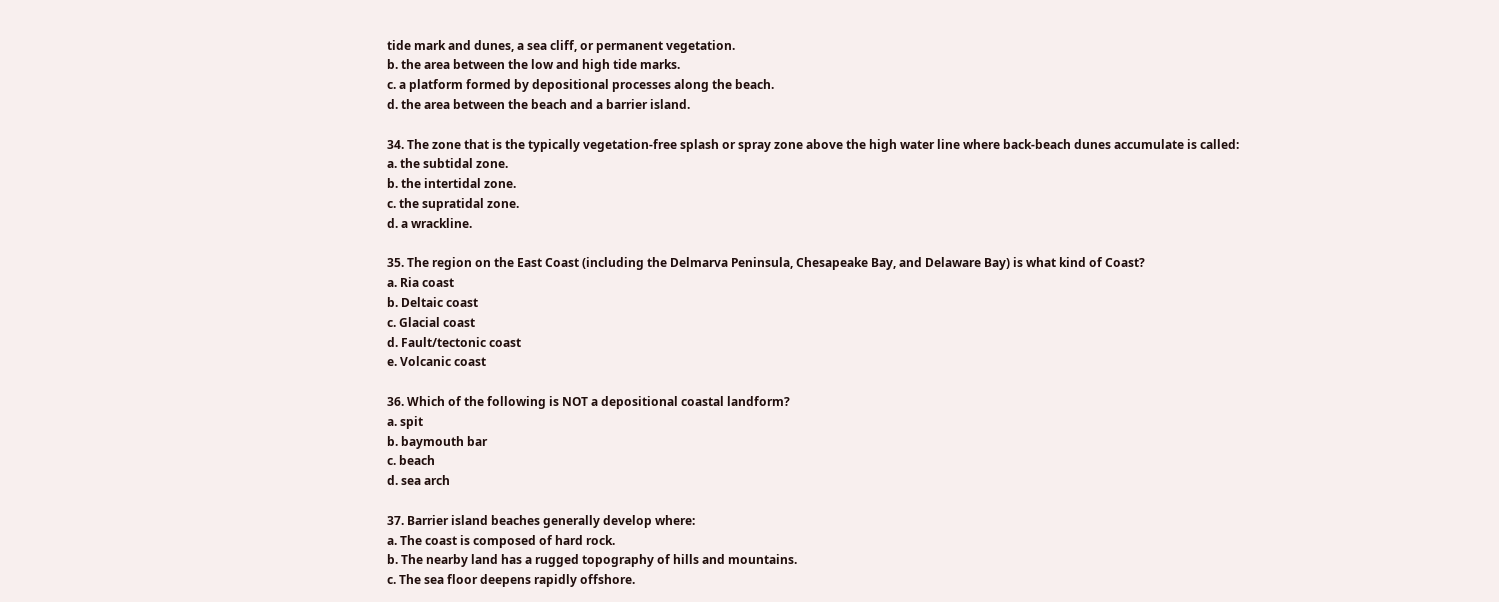tide mark and dunes, a sea cliff, or permanent vegetation.
b. the area between the low and high tide marks.
c. a platform formed by depositional processes along the beach.
d. the area between the beach and a barrier island.

34. The zone that is the typically vegetation-free splash or spray zone above the high water line where back-beach dunes accumulate is called:
a. the subtidal zone.
b. the intertidal zone.
c. the supratidal zone.
d. a wrackline.

35. The region on the East Coast (including the Delmarva Peninsula, Chesapeake Bay, and Delaware Bay) is what kind of Coast?
a. Ria coast
b. Deltaic coast
c. Glacial coast
d. Fault/tectonic coast
e. Volcanic coast

36. Which of the following is NOT a depositional coastal landform?
a. spit
b. baymouth bar
c. beach
d. sea arch

37. Barrier island beaches generally develop where:
a. The coast is composed of hard rock.
b. The nearby land has a rugged topography of hills and mountains.
c. The sea floor deepens rapidly offshore.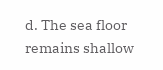d. The sea floor remains shallow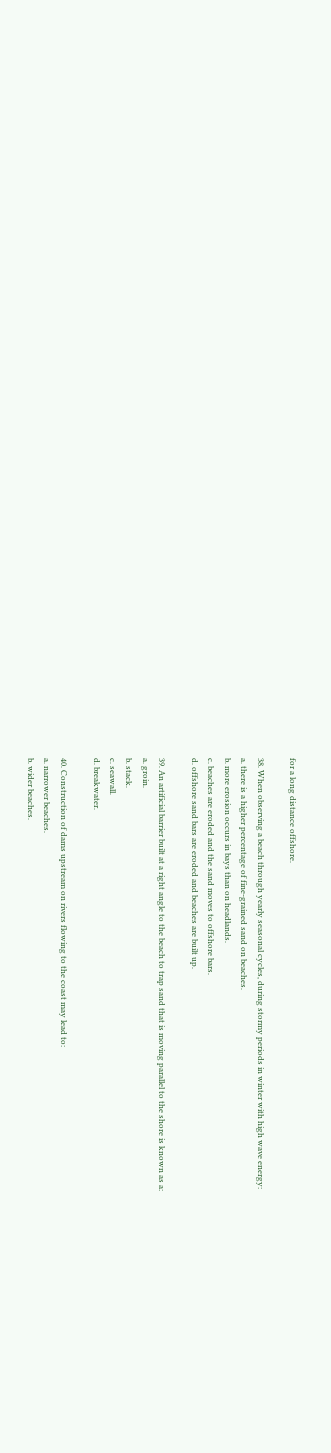for a long distance offshore.

38. When observing a beach through yearly seasonal cycles, during stormy periods in winter with high wave energy:
a. there is a higher percentage of fine-grained sand on beaches.
b. more erosion occurs in bays than on headlands.
c. beaches are eroded and the sand moves to offshore bars.
d. offshore sand bars are eroded and beaches are built up.

39. An artificial barrier built at a right angle to the beach to trap sand that is moving parallel to the shore is known as a:
a. groin.
b. stack.
c. seawall.
d. breakwater.

40. Construction of dams upstream on rivers flowing to the coast may lead to:
a. narrower beaches.
b. wider beaches.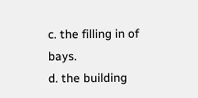c. the filling in of bays.
d. the building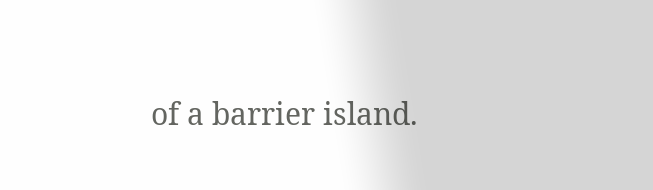of a barrier island.